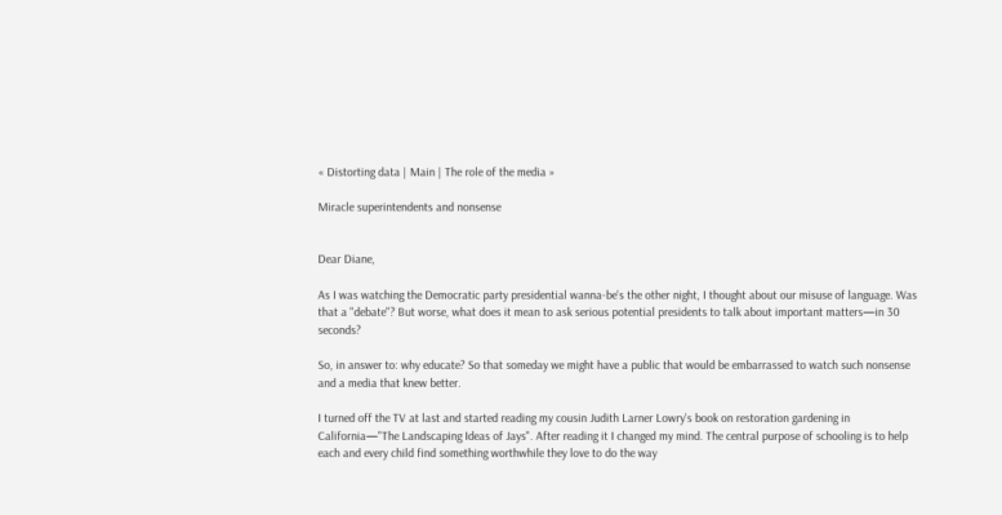« Distorting data | Main | The role of the media »

Miracle superintendents and nonsense


Dear Diane,

As I was watching the Democratic party presidential wanna-be's the other night, I thought about our misuse of language. Was that a "debate"? But worse, what does it mean to ask serious potential presidents to talk about important matters—in 30 seconds?

So, in answer to: why educate? So that someday we might have a public that would be embarrassed to watch such nonsense and a media that knew better.

I turned off the TV at last and started reading my cousin Judith Larner Lowry's book on restoration gardening in California—"The Landscaping Ideas of Jays". After reading it I changed my mind. The central purpose of schooling is to help each and every child find something worthwhile they love to do the way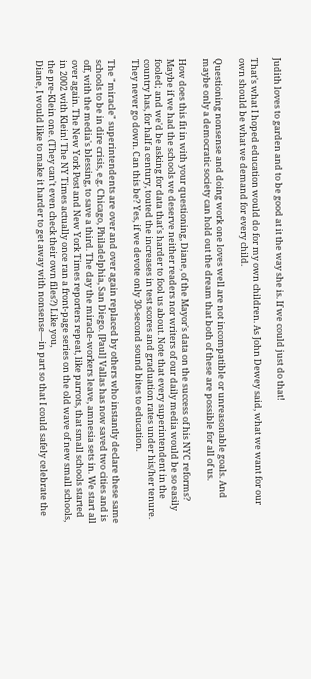Judith loves to garden and to be good at it the way she is. If we could just do that!

That's what I hoped education would do for my own children. As John Dewey said, what we want for our own should be what we demand for every child.

Questioning nonsense and doing work one loves well are not incompatible or unreasonable goals. And maybe only a democratic society can hold out the dream that both of these are possible for all of us.

How does this fit in with your questioning, Diane, of the Mayor's data on the success of his NYC reforms? Maybe if we had the schools we deserve neither readers nor writers of our daily media would be so easily fooled; and we'd be asking for data that's harder to fool us about. Note that every superintendent in the country has, for half a century, touted the increases in test scores and graduation rates under his/her tenure. They never go down. Can this be? Yes, if we devote only 30-second sound bites to education.

The "miracle" superintendents are over and over again replaced by others who instantly declare these same schools to be in dire crisis, e.g. Chicago, Philadelphia, San Diego. [Paul] Vallas has now saved two cities and is off, with the media's blessing, to save a third. The day the miracle-workers leave, amnesia sets in. We start all over again. The New York Post and New York Times reporters repeat, like parrots, that small schools started in 2002 with Klein! The NY Times actually once ran a front-page series on the old wave of new small schools, the pre-Klein one. (They can't even check their own files?) Like you,
Diane, I would like to make it harder to get away with nonsense—in part so that I could safely celebrate the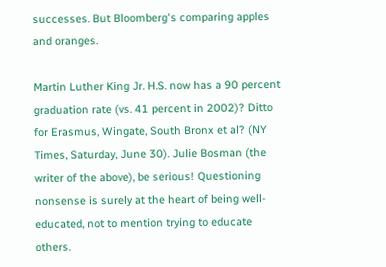successes. But Bloomberg's comparing apples and oranges.

Martin Luther King Jr. H.S. now has a 90 percent graduation rate (vs. 41 percent in 2002)? Ditto for Erasmus, Wingate, South Bronx et al? (NY Times, Saturday, June 30). Julie Bosman (the writer of the above), be serious! Questioning nonsense is surely at the heart of being well-educated, not to mention trying to educate others.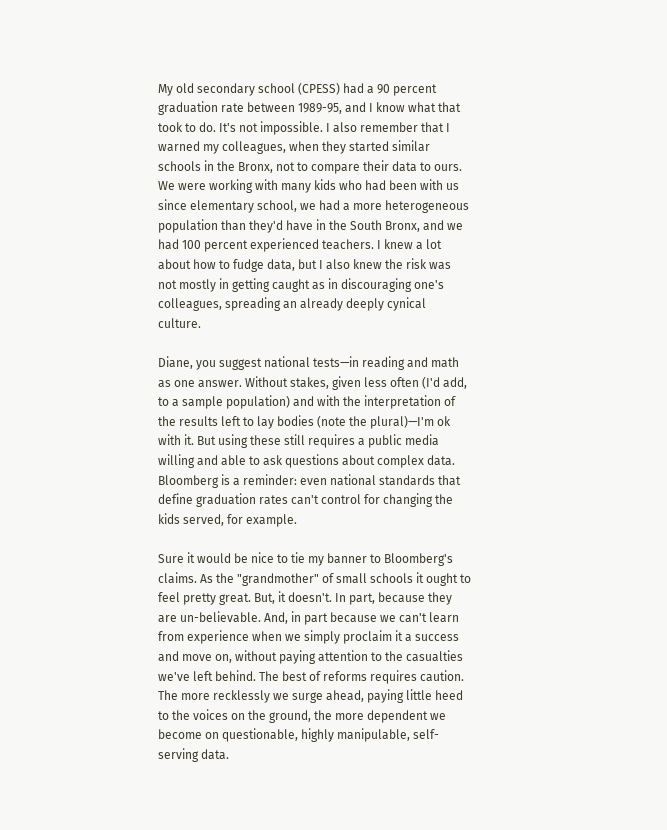My old secondary school (CPESS) had a 90 percent graduation rate between 1989-95, and I know what that took to do. It's not impossible. I also remember that I warned my colleagues, when they started similar schools in the Bronx, not to compare their data to ours. We were working with many kids who had been with us since elementary school, we had a more heterogeneous population than they'd have in the South Bronx, and we had 100 percent experienced teachers. I knew a lot about how to fudge data, but I also knew the risk was not mostly in getting caught as in discouraging one's colleagues, spreading an already deeply cynical culture.

Diane, you suggest national tests—in reading and math as one answer. Without stakes, given less often (I'd add, to a sample population) and with the interpretation of the results left to lay bodies (note the plural)—I'm ok with it. But using these still requires a public media willing and able to ask questions about complex data. Bloomberg is a reminder: even national standards that define graduation rates can't control for changing the kids served, for example.

Sure it would be nice to tie my banner to Bloomberg's claims. As the "grandmother" of small schools it ought to feel pretty great. But, it doesn't. In part, because they are un-believable. And, in part because we can't learn from experience when we simply proclaim it a success and move on, without paying attention to the casualties we've left behind. The best of reforms requires caution. The more recklessly we surge ahead, paying little heed to the voices on the ground, the more dependent we become on questionable, highly manipulable, self-serving data.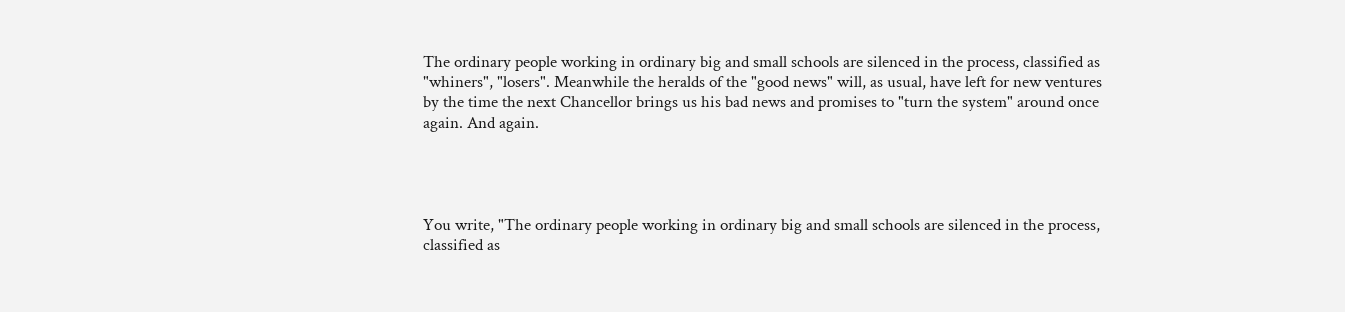The ordinary people working in ordinary big and small schools are silenced in the process, classified as "whiners", "losers". Meanwhile the heralds of the "good news" will, as usual, have left for new ventures by the time the next Chancellor brings us his bad news and promises to "turn the system" around once again. And again.




You write, "The ordinary people working in ordinary big and small schools are silenced in the process, classified as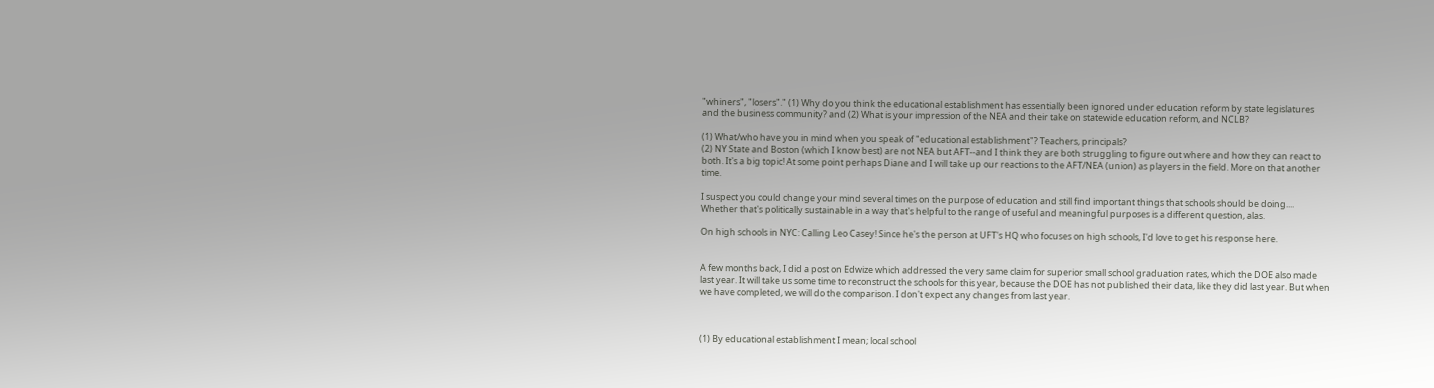"whiners", "losers"." (1) Why do you think the educational establishment has essentially been ignored under education reform by state legislatures and the business community? and (2) What is your impression of the NEA and their take on statewide education reform, and NCLB?

(1) What/who have you in mind when you speak of "educational establishment"? Teachers, principals?
(2) NY State and Boston (which I know best) are not NEA but AFT--and I think they are both struggling to figure out where and how they can react to both. It's a big topic! At some point perhaps Diane and I will take up our reactions to the AFT/NEA (union) as players in the field. More on that another time.

I suspect you could change your mind several times on the purpose of education and still find important things that schools should be doing.... Whether that's politically sustainable in a way that's helpful to the range of useful and meaningful purposes is a different question, alas.

On high schools in NYC: Calling Leo Casey! Since he's the person at UFT's HQ who focuses on high schools, I'd love to get his response here.


A few months back, I did a post on Edwize which addressed the very same claim for superior small school graduation rates, which the DOE also made last year. It will take us some time to reconstruct the schools for this year, because the DOE has not published their data, like they did last year. But when we have completed, we will do the comparison. I don't expect any changes from last year.



(1) By educational establishment I mean; local school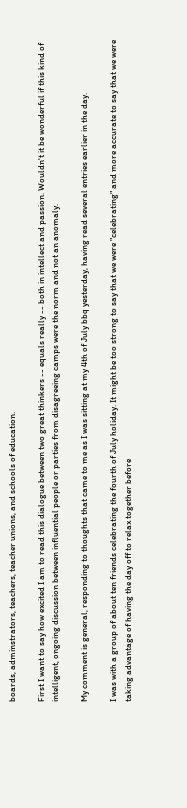boards, adminstrators, teachers, teacher unions, and schools of education.

First I want to say how excited I am to read this dialogue between two great thinkers -- equals really -- both in intellect and passion. Wouldn't it be wonderful if this kind of intelligent, ongoing discussion between influential people or parties from disagreeing camps were the norm and not an anomaly.

My comment is general, responding to thoughts that came to me as I was sitting at my 4th of July bbq yesterday, having read several entries earlier in the day.

I was with a group of about ten friends celebrating the fourth of July holiday. It might be too strong to say that we were "celebrating" and more accurate to say that we were taking advantage of having the day off to relax together before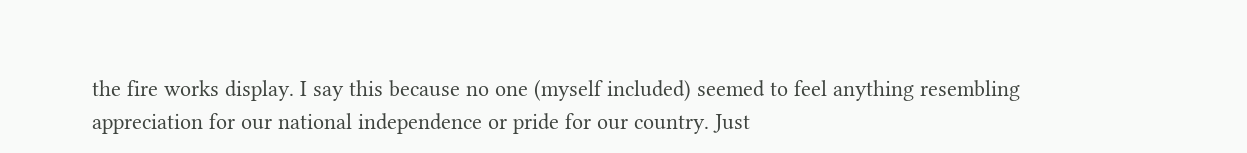the fire works display. I say this because no one (myself included) seemed to feel anything resembling appreciation for our national independence or pride for our country. Just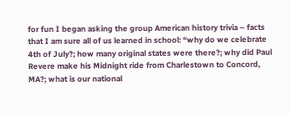for fun I began asking the group American history trivia – facts that I am sure all of us learned in school: “why do we celebrate 4th of July?; how many original states were there?; why did Paul Revere make his Midnight ride from Charlestown to Concord, MA?; what is our national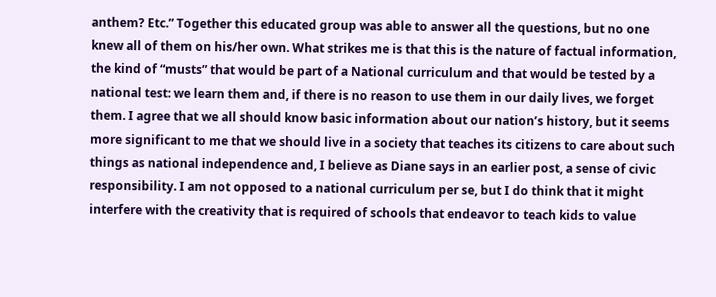anthem? Etc.” Together this educated group was able to answer all the questions, but no one knew all of them on his/her own. What strikes me is that this is the nature of factual information, the kind of “musts” that would be part of a National curriculum and that would be tested by a national test: we learn them and, if there is no reason to use them in our daily lives, we forget them. I agree that we all should know basic information about our nation’s history, but it seems more significant to me that we should live in a society that teaches its citizens to care about such things as national independence and, I believe as Diane says in an earlier post, a sense of civic responsibility. I am not opposed to a national curriculum per se, but I do think that it might interfere with the creativity that is required of schools that endeavor to teach kids to value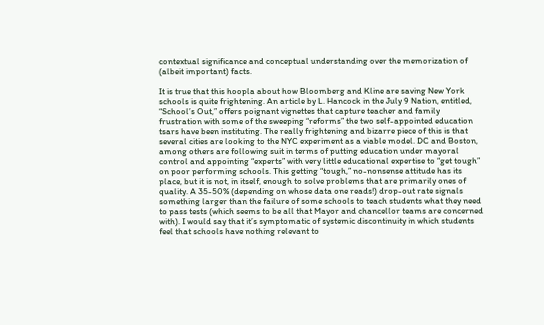contextual significance and conceptual understanding over the memorization of (albeit important) facts.

It is true that this hoopla about how Bloomberg and Kline are saving New York schools is quite frightening. An article by L. Hancock in the July 9 Nation, entitled, “School’s Out,” offers poignant vignettes that capture teacher and family frustration with some of the sweeping “reforms” the two self-appointed education tsars have been instituting. The really frightening and bizarre piece of this is that several cities are looking to the NYC experiment as a viable model. DC and Boston, among others are following suit in terms of putting education under mayoral control and appointing “experts” with very little educational expertise to “get tough” on poor performing schools. This getting “tough,” no-nonsense attitude has its place, but it is not, in itself, enough to solve problems that are primarily ones of quality. A 35-50% (depending on whose data one reads!) drop-out rate signals something larger than the failure of some schools to teach students what they need to pass tests (which seems to be all that Mayor and chancellor teams are concerned with). I would say that it’s symptomatic of systemic discontinuity in which students feel that schools have nothing relevant to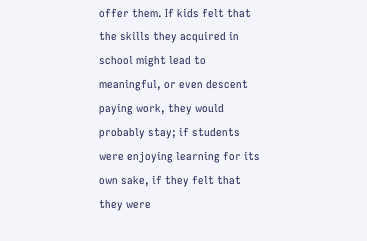offer them. If kids felt that the skills they acquired in school might lead to meaningful, or even descent paying work, they would probably stay; if students were enjoying learning for its own sake, if they felt that they were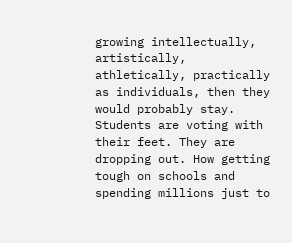growing intellectually, artistically, athletically, practically as individuals, then they would probably stay. Students are voting with their feet. They are dropping out. How getting tough on schools and spending millions just to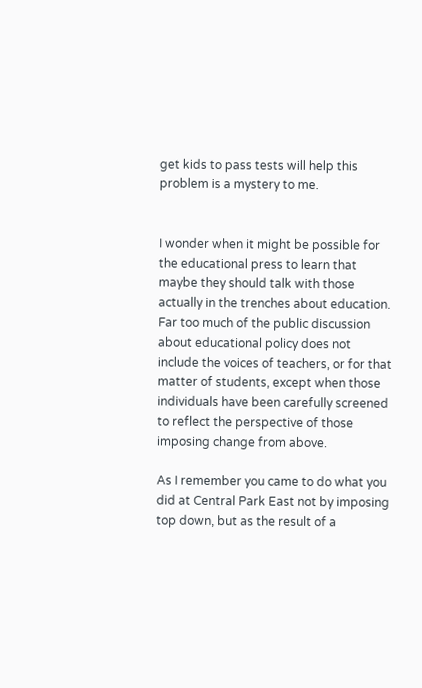get kids to pass tests will help this problem is a mystery to me.


I wonder when it might be possible for the educational press to learn that maybe they should talk with those actually in the trenches about education. Far too much of the public discussion about educational policy does not include the voices of teachers, or for that matter of students, except when those individuals have been carefully screened to reflect the perspective of those imposing change from above.

As I remember you came to do what you did at Central Park East not by imposing top down, but as the result of a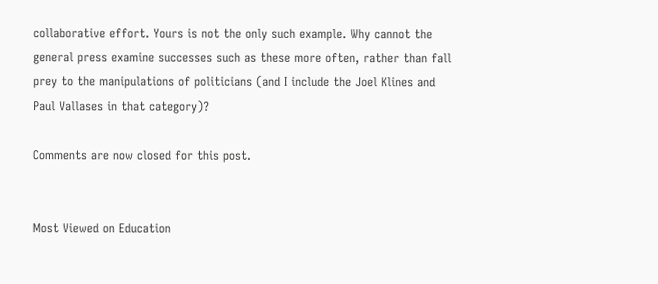collaborative effort. Yours is not the only such example. Why cannot the general press examine successes such as these more often, rather than fall prey to the manipulations of politicians (and I include the Joel Klines and Paul Vallases in that category)?

Comments are now closed for this post.


Most Viewed on Education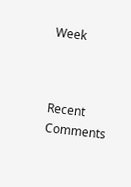Week



Recent Comments